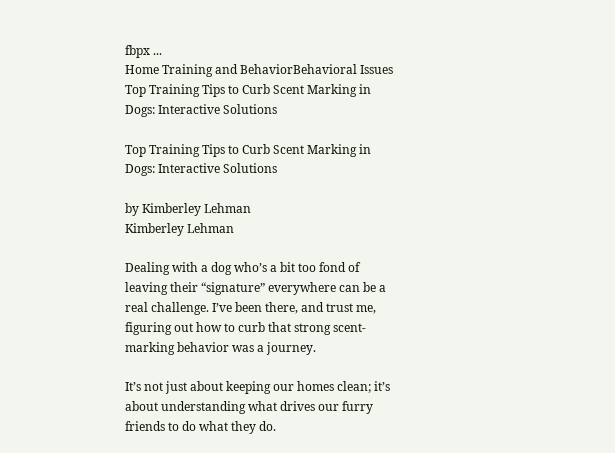fbpx ...
Home Training and BehaviorBehavioral Issues Top Training Tips to Curb Scent Marking in Dogs: Interactive Solutions

Top Training Tips to Curb Scent Marking in Dogs: Interactive Solutions

by Kimberley Lehman
Kimberley Lehman

Dealing with a dog who’s a bit too fond of leaving their “signature” everywhere can be a real challenge. I’ve been there, and trust me, figuring out how to curb that strong scent-marking behavior was a journey.

It’s not just about keeping our homes clean; it’s about understanding what drives our furry friends to do what they do.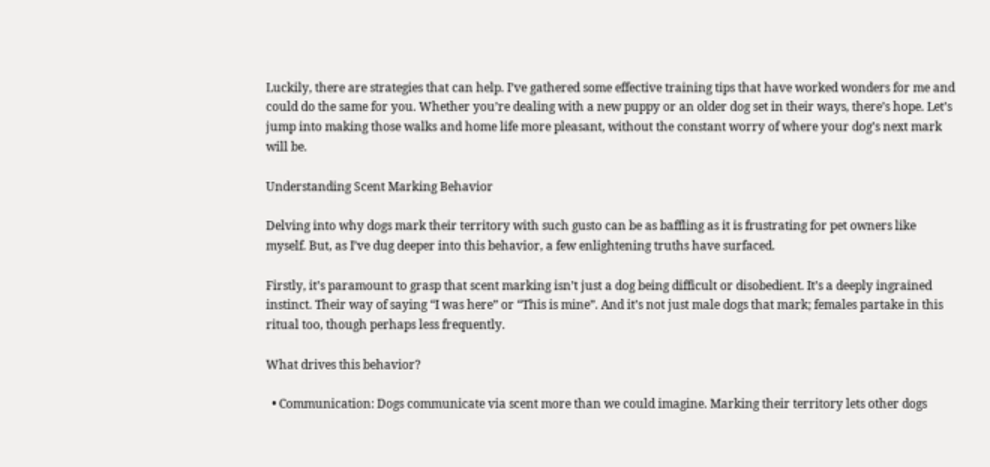Luckily, there are strategies that can help. I’ve gathered some effective training tips that have worked wonders for me and could do the same for you. Whether you’re dealing with a new puppy or an older dog set in their ways, there’s hope. Let’s jump into making those walks and home life more pleasant, without the constant worry of where your dog’s next mark will be.

Understanding Scent Marking Behavior

Delving into why dogs mark their territory with such gusto can be as baffling as it is frustrating for pet owners like myself. But, as I’ve dug deeper into this behavior, a few enlightening truths have surfaced.

Firstly, it’s paramount to grasp that scent marking isn’t just a dog being difficult or disobedient. It’s a deeply ingrained instinct. Their way of saying “I was here” or “This is mine”. And it’s not just male dogs that mark; females partake in this ritual too, though perhaps less frequently.

What drives this behavior?

  • Communication: Dogs communicate via scent more than we could imagine. Marking their territory lets other dogs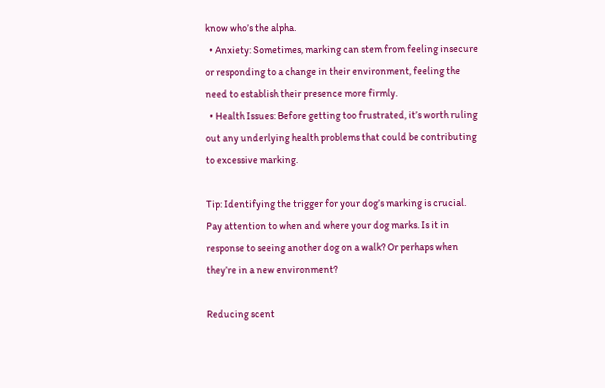know who’s the alpha.
  • Anxiety: Sometimes, marking can stem from feeling insecure or responding to a change in their environment, feeling the need to establish their presence more firmly.
  • Health Issues: Before getting too frustrated, it’s worth ruling out any underlying health problems that could be contributing to excessive marking.

Tip: Identifying the trigger for your dog’s marking is crucial. Pay attention to when and where your dog marks. Is it in response to seeing another dog on a walk? Or perhaps when they’re in a new environment?

Reducing scent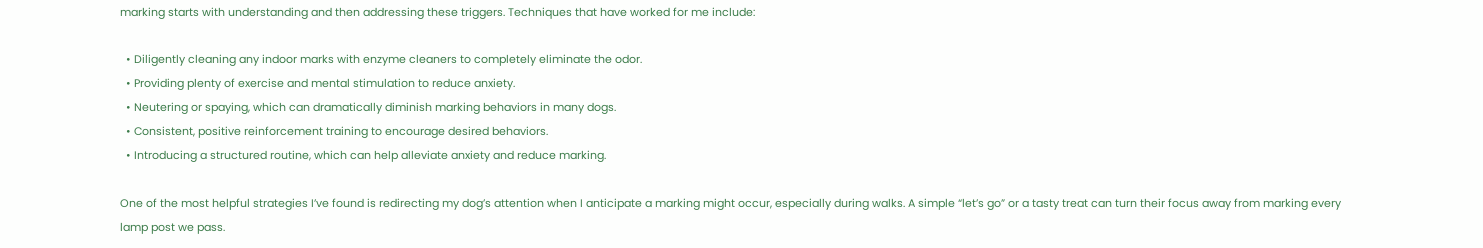marking starts with understanding and then addressing these triggers. Techniques that have worked for me include:

  • Diligently cleaning any indoor marks with enzyme cleaners to completely eliminate the odor.
  • Providing plenty of exercise and mental stimulation to reduce anxiety.
  • Neutering or spaying, which can dramatically diminish marking behaviors in many dogs.
  • Consistent, positive reinforcement training to encourage desired behaviors.
  • Introducing a structured routine, which can help alleviate anxiety and reduce marking.

One of the most helpful strategies I’ve found is redirecting my dog’s attention when I anticipate a marking might occur, especially during walks. A simple “let’s go” or a tasty treat can turn their focus away from marking every lamp post we pass.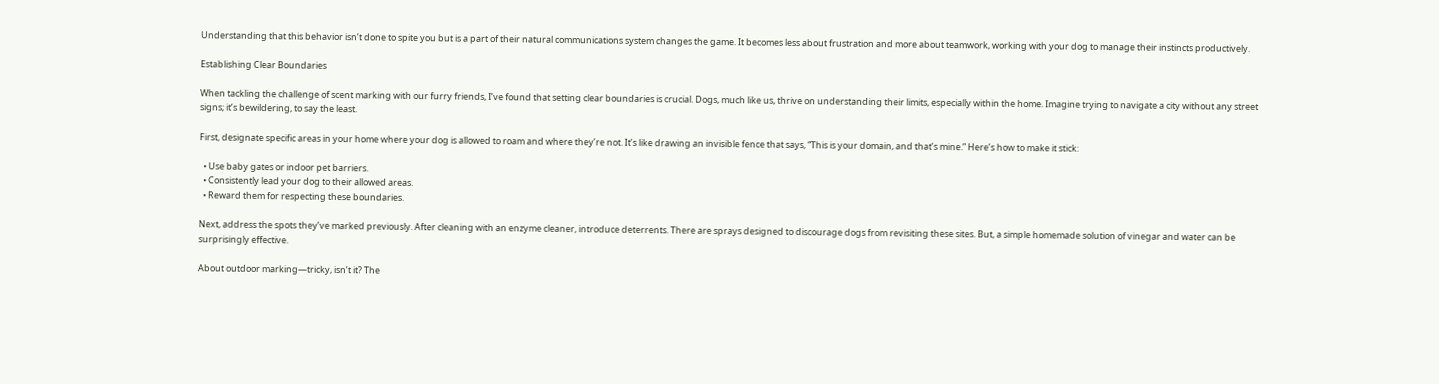Understanding that this behavior isn’t done to spite you but is a part of their natural communications system changes the game. It becomes less about frustration and more about teamwork, working with your dog to manage their instincts productively.

Establishing Clear Boundaries

When tackling the challenge of scent marking with our furry friends, I’ve found that setting clear boundaries is crucial. Dogs, much like us, thrive on understanding their limits, especially within the home. Imagine trying to navigate a city without any street signs; it’s bewildering, to say the least.

First, designate specific areas in your home where your dog is allowed to roam and where they’re not. It’s like drawing an invisible fence that says, “This is your domain, and that’s mine.” Here’s how to make it stick:

  • Use baby gates or indoor pet barriers.
  • Consistently lead your dog to their allowed areas.
  • Reward them for respecting these boundaries.

Next, address the spots they’ve marked previously. After cleaning with an enzyme cleaner, introduce deterrents. There are sprays designed to discourage dogs from revisiting these sites. But, a simple homemade solution of vinegar and water can be surprisingly effective.

About outdoor marking—tricky, isn’t it? The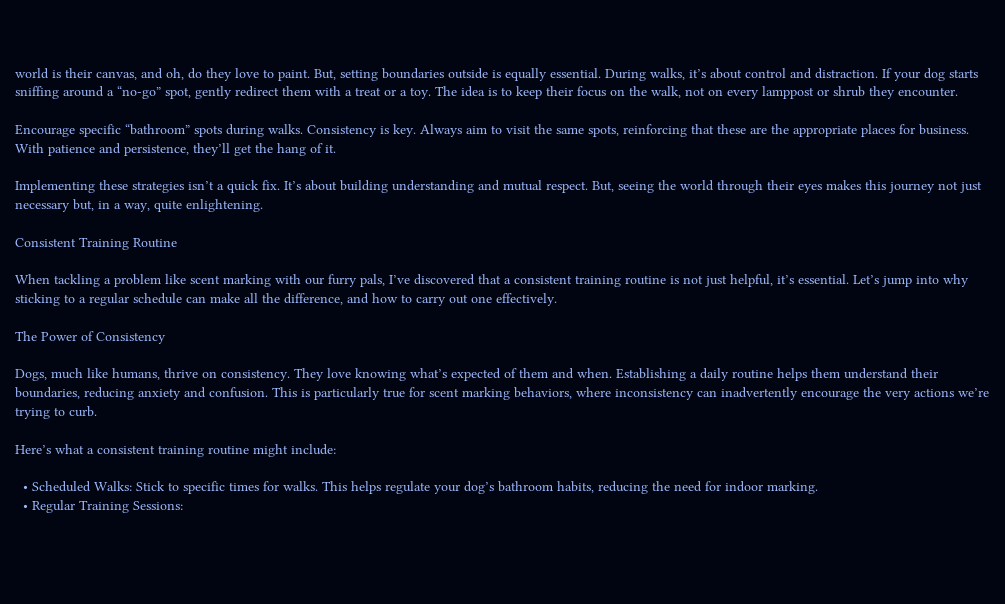world is their canvas, and oh, do they love to paint. But, setting boundaries outside is equally essential. During walks, it’s about control and distraction. If your dog starts sniffing around a “no-go” spot, gently redirect them with a treat or a toy. The idea is to keep their focus on the walk, not on every lamppost or shrub they encounter.

Encourage specific “bathroom” spots during walks. Consistency is key. Always aim to visit the same spots, reinforcing that these are the appropriate places for business. With patience and persistence, they’ll get the hang of it.

Implementing these strategies isn’t a quick fix. It’s about building understanding and mutual respect. But, seeing the world through their eyes makes this journey not just necessary but, in a way, quite enlightening.

Consistent Training Routine

When tackling a problem like scent marking with our furry pals, I’ve discovered that a consistent training routine is not just helpful, it’s essential. Let’s jump into why sticking to a regular schedule can make all the difference, and how to carry out one effectively.

The Power of Consistency

Dogs, much like humans, thrive on consistency. They love knowing what’s expected of them and when. Establishing a daily routine helps them understand their boundaries, reducing anxiety and confusion. This is particularly true for scent marking behaviors, where inconsistency can inadvertently encourage the very actions we’re trying to curb.

Here’s what a consistent training routine might include:

  • Scheduled Walks: Stick to specific times for walks. This helps regulate your dog’s bathroom habits, reducing the need for indoor marking.
  • Regular Training Sessions: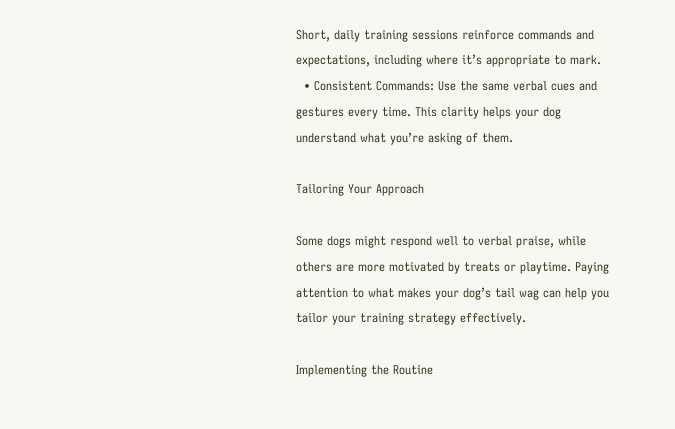Short, daily training sessions reinforce commands and expectations, including where it’s appropriate to mark.
  • Consistent Commands: Use the same verbal cues and gestures every time. This clarity helps your dog understand what you’re asking of them.

Tailoring Your Approach

Some dogs might respond well to verbal praise, while others are more motivated by treats or playtime. Paying attention to what makes your dog’s tail wag can help you tailor your training strategy effectively.

Implementing the Routine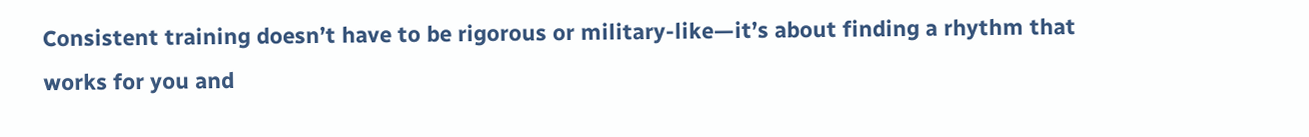Consistent training doesn’t have to be rigorous or military-like—it’s about finding a rhythm that works for you and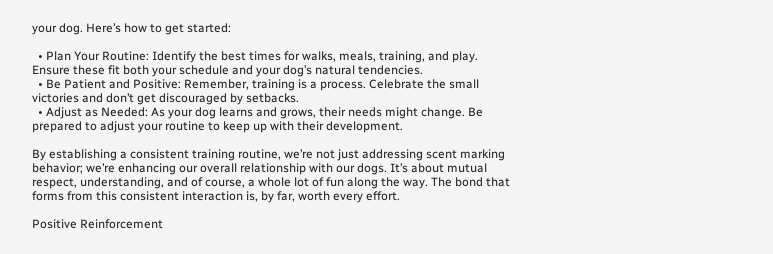your dog. Here’s how to get started:

  • Plan Your Routine: Identify the best times for walks, meals, training, and play. Ensure these fit both your schedule and your dog’s natural tendencies.
  • Be Patient and Positive: Remember, training is a process. Celebrate the small victories and don’t get discouraged by setbacks.
  • Adjust as Needed: As your dog learns and grows, their needs might change. Be prepared to adjust your routine to keep up with their development.

By establishing a consistent training routine, we’re not just addressing scent marking behavior; we’re enhancing our overall relationship with our dogs. It’s about mutual respect, understanding, and of course, a whole lot of fun along the way. The bond that forms from this consistent interaction is, by far, worth every effort.

Positive Reinforcement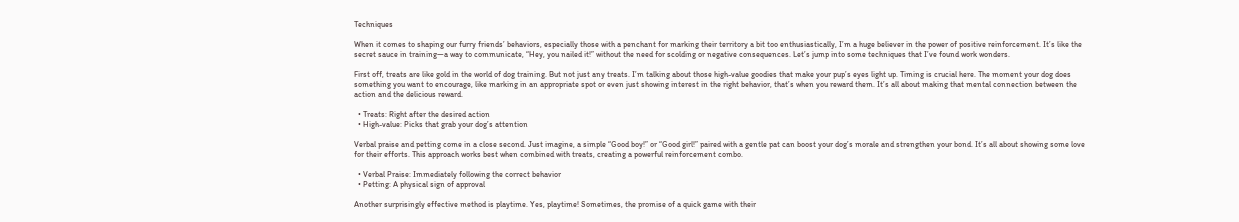Techniques

When it comes to shaping our furry friends’ behaviors, especially those with a penchant for marking their territory a bit too enthusiastically, I’m a huge believer in the power of positive reinforcement. It’s like the secret sauce in training—a way to communicate, “Hey, you nailed it!” without the need for scolding or negative consequences. Let’s jump into some techniques that I’ve found work wonders.

First off, treats are like gold in the world of dog training. But not just any treats. I’m talking about those high-value goodies that make your pup’s eyes light up. Timing is crucial here. The moment your dog does something you want to encourage, like marking in an appropriate spot or even just showing interest in the right behavior, that’s when you reward them. It’s all about making that mental connection between the action and the delicious reward.

  • Treats: Right after the desired action
  • High-value: Picks that grab your dog’s attention

Verbal praise and petting come in a close second. Just imagine, a simple “Good boy!” or “Good girl!” paired with a gentle pat can boost your dog’s morale and strengthen your bond. It’s all about showing some love for their efforts. This approach works best when combined with treats, creating a powerful reinforcement combo.

  • Verbal Praise: Immediately following the correct behavior
  • Petting: A physical sign of approval

Another surprisingly effective method is playtime. Yes, playtime! Sometimes, the promise of a quick game with their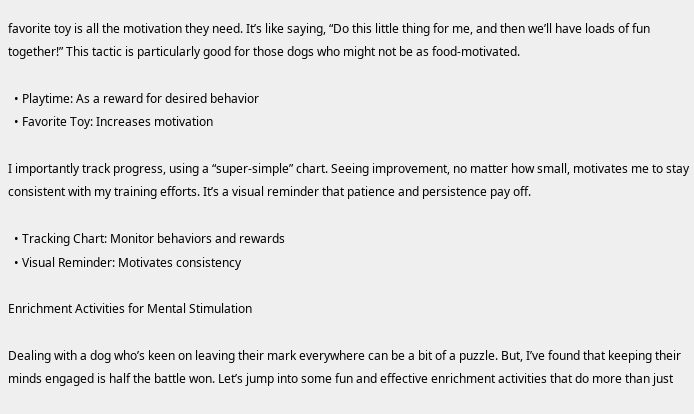favorite toy is all the motivation they need. It’s like saying, “Do this little thing for me, and then we’ll have loads of fun together!” This tactic is particularly good for those dogs who might not be as food-motivated.

  • Playtime: As a reward for desired behavior
  • Favorite Toy: Increases motivation

I importantly track progress, using a “super-simple” chart. Seeing improvement, no matter how small, motivates me to stay consistent with my training efforts. It’s a visual reminder that patience and persistence pay off.

  • Tracking Chart: Monitor behaviors and rewards
  • Visual Reminder: Motivates consistency

Enrichment Activities for Mental Stimulation

Dealing with a dog who’s keen on leaving their mark everywhere can be a bit of a puzzle. But, I’ve found that keeping their minds engaged is half the battle won. Let’s jump into some fun and effective enrichment activities that do more than just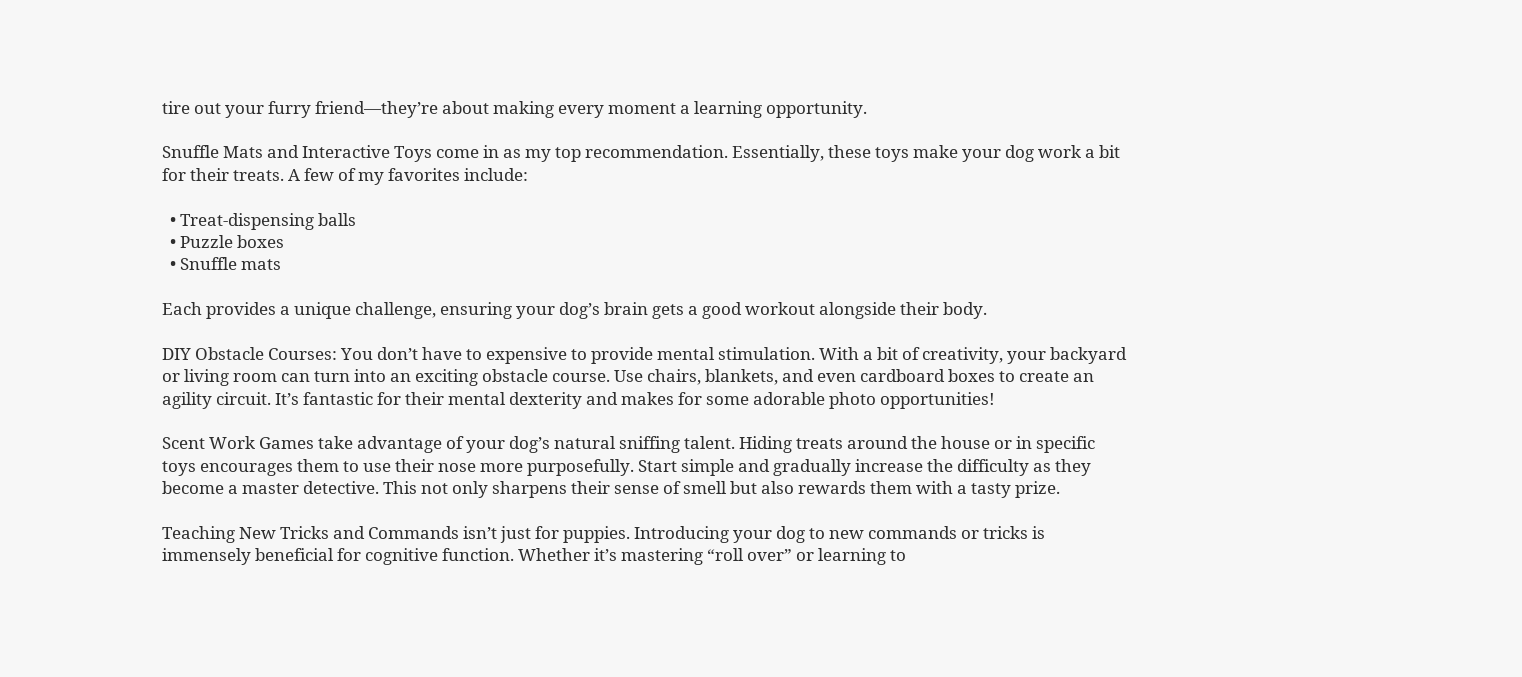tire out your furry friend—they’re about making every moment a learning opportunity.

Snuffle Mats and Interactive Toys come in as my top recommendation. Essentially, these toys make your dog work a bit for their treats. A few of my favorites include:

  • Treat-dispensing balls
  • Puzzle boxes
  • Snuffle mats

Each provides a unique challenge, ensuring your dog’s brain gets a good workout alongside their body.

DIY Obstacle Courses: You don’t have to expensive to provide mental stimulation. With a bit of creativity, your backyard or living room can turn into an exciting obstacle course. Use chairs, blankets, and even cardboard boxes to create an agility circuit. It’s fantastic for their mental dexterity and makes for some adorable photo opportunities!

Scent Work Games take advantage of your dog’s natural sniffing talent. Hiding treats around the house or in specific toys encourages them to use their nose more purposefully. Start simple and gradually increase the difficulty as they become a master detective. This not only sharpens their sense of smell but also rewards them with a tasty prize.

Teaching New Tricks and Commands isn’t just for puppies. Introducing your dog to new commands or tricks is immensely beneficial for cognitive function. Whether it’s mastering “roll over” or learning to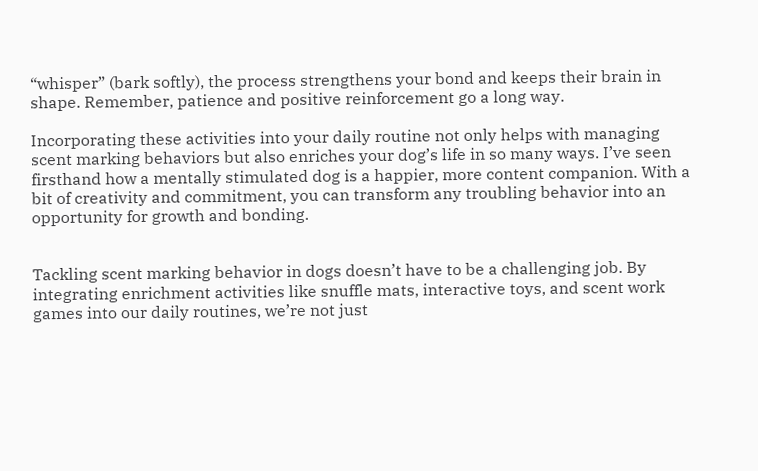“whisper” (bark softly), the process strengthens your bond and keeps their brain in shape. Remember, patience and positive reinforcement go a long way.

Incorporating these activities into your daily routine not only helps with managing scent marking behaviors but also enriches your dog’s life in so many ways. I’ve seen firsthand how a mentally stimulated dog is a happier, more content companion. With a bit of creativity and commitment, you can transform any troubling behavior into an opportunity for growth and bonding.


Tackling scent marking behavior in dogs doesn’t have to be a challenging job. By integrating enrichment activities like snuffle mats, interactive toys, and scent work games into our daily routines, we’re not just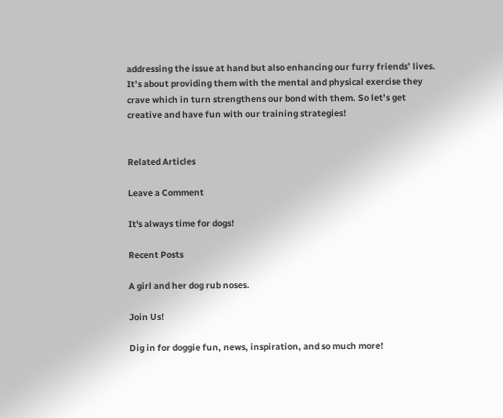addressing the issue at hand but also enhancing our furry friends’ lives. It’s about providing them with the mental and physical exercise they crave which in turn strengthens our bond with them. So let’s get creative and have fun with our training strategies!


Related Articles

Leave a Comment

It's always time for dogs!

Recent Posts

A girl and her dog rub noses.

Join Us!

Dig in for doggie fun, news, inspiration, and so much more!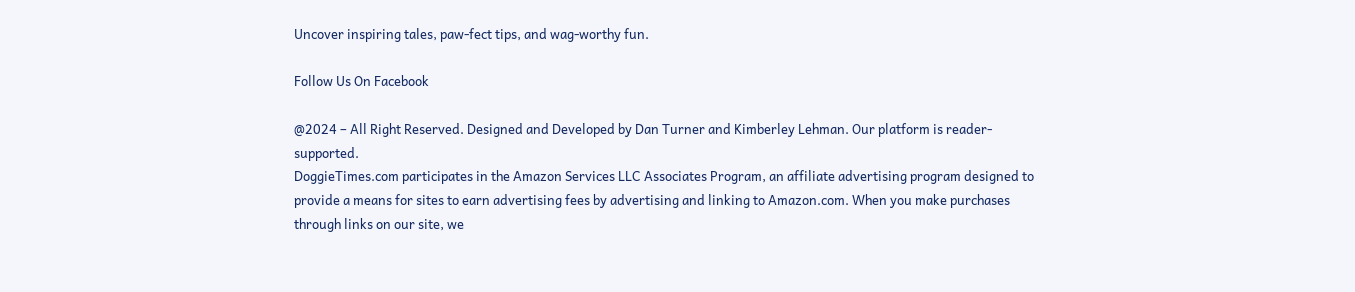Uncover inspiring tales, paw-fect tips, and wag-worthy fun.

Follow Us On Facebook

@2024 – All Right Reserved. Designed and Developed by Dan Turner and Kimberley Lehman. Our platform is reader-supported.
DoggieTimes.com participates in the Amazon Services LLC Associates Program, an affiliate advertising program designed to provide a means for sites to earn advertising fees by advertising and linking to Amazon.com. When you make purchases through links on our site, we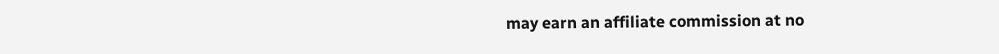may earn an affiliate commission at no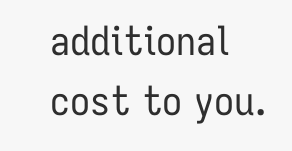additional cost to you.